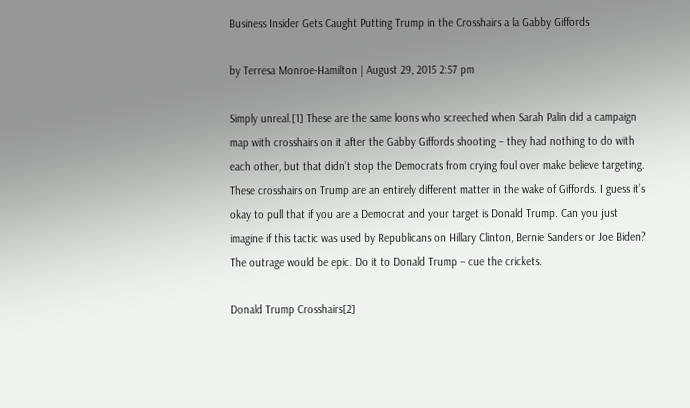Business Insider Gets Caught Putting Trump in the Crosshairs a la Gabby Giffords

by Terresa Monroe-Hamilton | August 29, 2015 2:57 pm

Simply unreal.[1] These are the same loons who screeched when Sarah Palin did a campaign map with crosshairs on it after the Gabby Giffords shooting – they had nothing to do with each other, but that didn’t stop the Democrats from crying foul over make believe targeting. These crosshairs on Trump are an entirely different matter in the wake of Giffords. I guess it’s okay to pull that if you are a Democrat and your target is Donald Trump. Can you just imagine if this tactic was used by Republicans on Hillary Clinton, Bernie Sanders or Joe Biden? The outrage would be epic. Do it to Donald Trump – cue the crickets.

Donald Trump Crosshairs[2]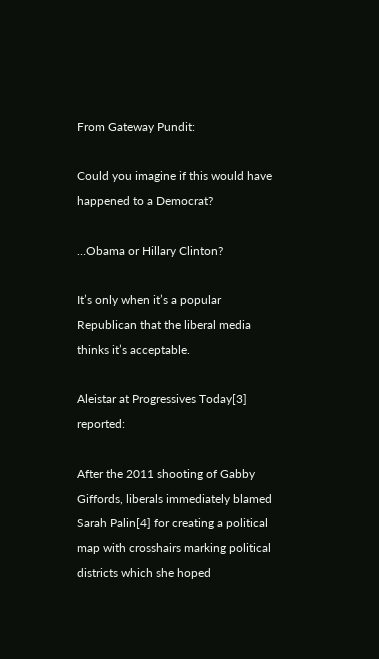From Gateway Pundit:

Could you imagine if this would have happened to a Democrat?

…Obama or Hillary Clinton?

It’s only when it’s a popular Republican that the liberal media thinks it’s acceptable.

Aleistar at Progressives Today[3] reported:

After the 2011 shooting of Gabby Giffords, liberals immediately blamed Sarah Palin[4] for creating a political map with crosshairs marking political districts which she hoped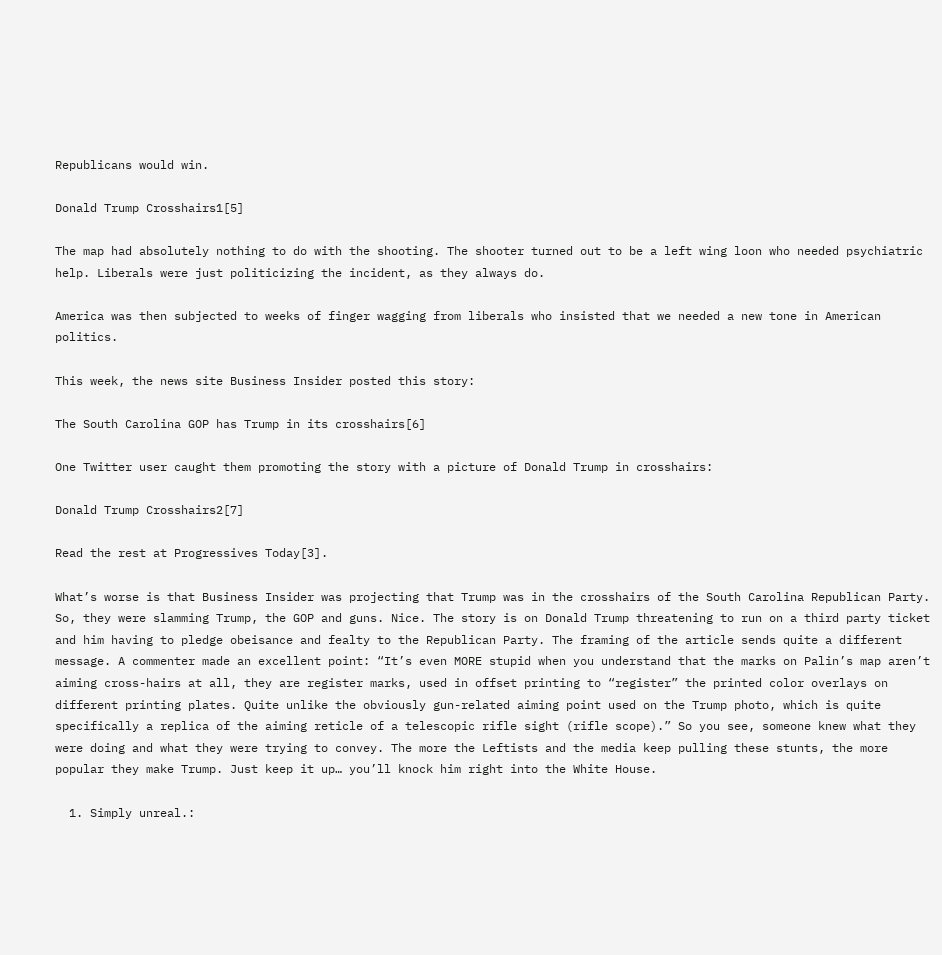Republicans would win.

Donald Trump Crosshairs1[5]

The map had absolutely nothing to do with the shooting. The shooter turned out to be a left wing loon who needed psychiatric help. Liberals were just politicizing the incident, as they always do.

America was then subjected to weeks of finger wagging from liberals who insisted that we needed a new tone in American politics.

This week, the news site Business Insider posted this story:

The South Carolina GOP has Trump in its crosshairs[6]

One Twitter user caught them promoting the story with a picture of Donald Trump in crosshairs:

Donald Trump Crosshairs2[7]

Read the rest at Progressives Today[3].

What’s worse is that Business Insider was projecting that Trump was in the crosshairs of the South Carolina Republican Party. So, they were slamming Trump, the GOP and guns. Nice. The story is on Donald Trump threatening to run on a third party ticket and him having to pledge obeisance and fealty to the Republican Party. The framing of the article sends quite a different message. A commenter made an excellent point: “It’s even MORE stupid when you understand that the marks on Palin’s map aren’t aiming cross-hairs at all, they are register marks, used in offset printing to “register” the printed color overlays on different printing plates. Quite unlike the obviously gun-related aiming point used on the Trump photo, which is quite specifically a replica of the aiming reticle of a telescopic rifle sight (rifle scope).” So you see, someone knew what they were doing and what they were trying to convey. The more the Leftists and the media keep pulling these stunts, the more popular they make Trump. Just keep it up… you’ll knock him right into the White House.

  1. Simply unreal.: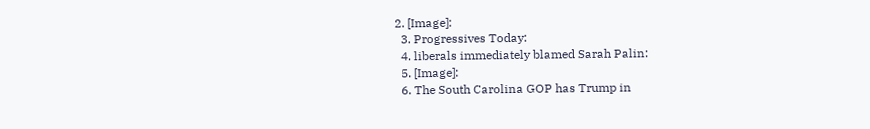2. [Image]:
  3. Progressives Today:
  4. liberals immediately blamed Sarah Palin:
  5. [Image]:
  6. The South Carolina GOP has Trump in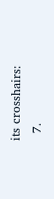its crosshairs:
  7.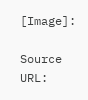[Image]:

Source URL: